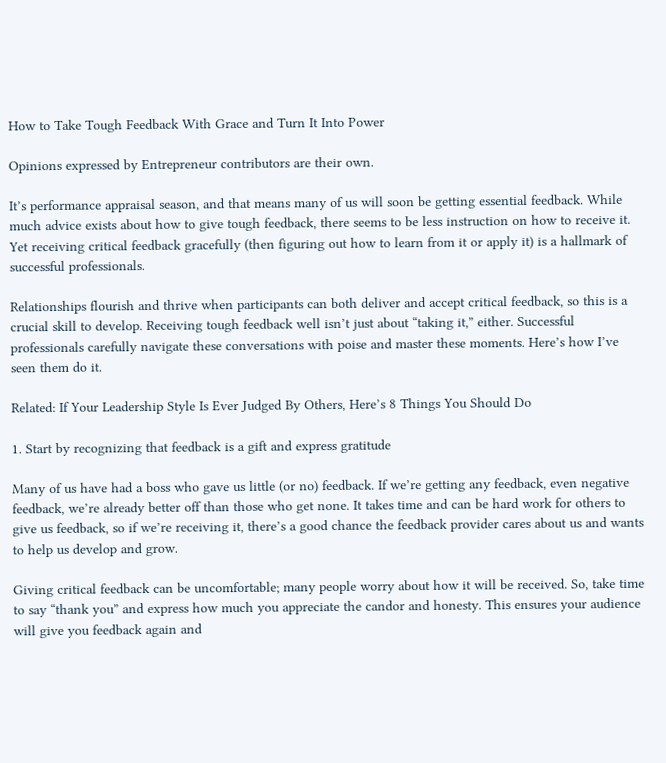How to Take Tough Feedback With Grace and Turn It Into Power

Opinions expressed by Entrepreneur contributors are their own.

It’s performance appraisal season, and that means many of us will soon be getting essential feedback. While much advice exists about how to give tough feedback, there seems to be less instruction on how to receive it. Yet receiving critical feedback gracefully (then figuring out how to learn from it or apply it) is a hallmark of successful professionals.

Relationships flourish and thrive when participants can both deliver and accept critical feedback, so this is a crucial skill to develop. Receiving tough feedback well isn’t just about “taking it,” either. Successful professionals carefully navigate these conversations with poise and master these moments. Here’s how I’ve seen them do it.

Related: If Your Leadership Style Is Ever Judged By Others, Here’s 8 Things You Should Do

1. Start by recognizing that feedback is a gift and express gratitude

Many of us have had a boss who gave us little (or no) feedback. If we’re getting any feedback, even negative feedback, we’re already better off than those who get none. It takes time and can be hard work for others to give us feedback, so if we’re receiving it, there’s a good chance the feedback provider cares about us and wants to help us develop and grow.

Giving critical feedback can be uncomfortable; many people worry about how it will be received. So, take time to say “thank you” and express how much you appreciate the candor and honesty. This ensures your audience will give you feedback again and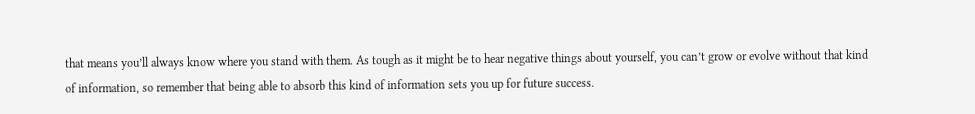that means you’ll always know where you stand with them. As tough as it might be to hear negative things about yourself, you can’t grow or evolve without that kind of information, so remember that being able to absorb this kind of information sets you up for future success.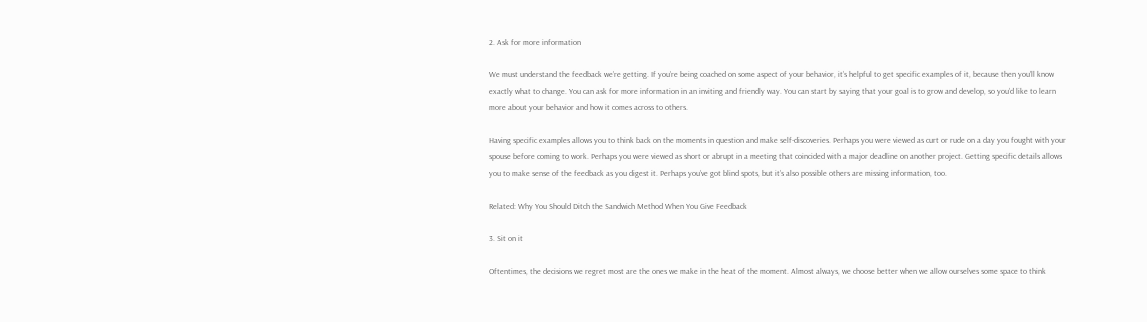2. Ask for more information

We must understand the feedback we’re getting. If you’re being coached on some aspect of your behavior, it’s helpful to get specific examples of it, because then you’ll know exactly what to change. You can ask for more information in an inviting and friendly way. You can start by saying that your goal is to grow and develop, so you’d like to learn more about your behavior and how it comes across to others.

Having specific examples allows you to think back on the moments in question and make self-discoveries. Perhaps you were viewed as curt or rude on a day you fought with your spouse before coming to work. Perhaps you were viewed as short or abrupt in a meeting that coincided with a major deadline on another project. Getting specific details allows you to make sense of the feedback as you digest it. Perhaps you’ve got blind spots, but it’s also possible others are missing information, too.

Related: Why You Should Ditch the Sandwich Method When You Give Feedback

3. Sit on it

Oftentimes, the decisions we regret most are the ones we make in the heat of the moment. Almost always, we choose better when we allow ourselves some space to think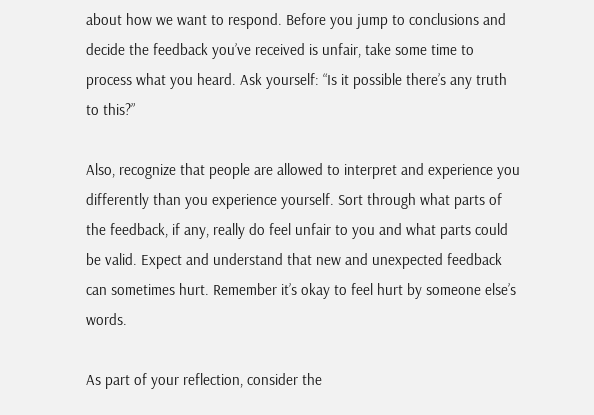about how we want to respond. Before you jump to conclusions and decide the feedback you’ve received is unfair, take some time to process what you heard. Ask yourself: “Is it possible there’s any truth to this?”

Also, recognize that people are allowed to interpret and experience you differently than you experience yourself. Sort through what parts of the feedback, if any, really do feel unfair to you and what parts could be valid. Expect and understand that new and unexpected feedback can sometimes hurt. Remember it’s okay to feel hurt by someone else’s words.

As part of your reflection, consider the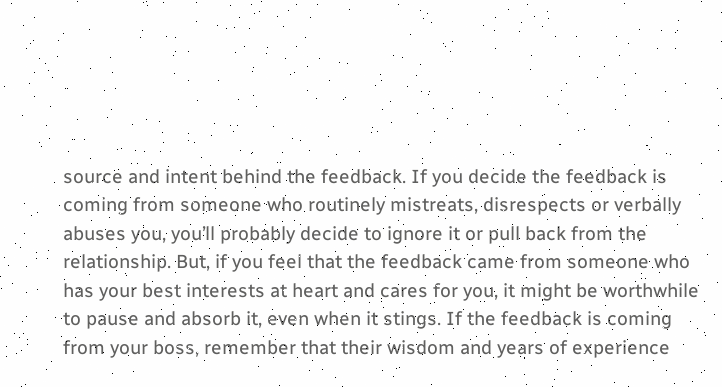source and intent behind the feedback. If you decide the feedback is coming from someone who routinely mistreats, disrespects or verbally abuses you, you’ll probably decide to ignore it or pull back from the relationship. But, if you feel that the feedback came from someone who has your best interests at heart and cares for you, it might be worthwhile to pause and absorb it, even when it stings. If the feedback is coming from your boss, remember that their wisdom and years of experience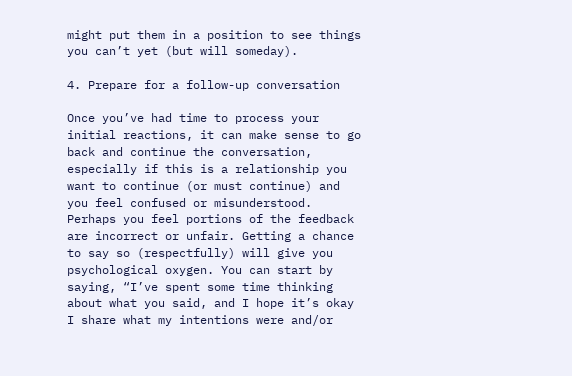might put them in a position to see things you can’t yet (but will someday).

4. Prepare for a follow-up conversation

Once you’ve had time to process your initial reactions, it can make sense to go back and continue the conversation, especially if this is a relationship you want to continue (or must continue) and you feel confused or misunderstood. Perhaps you feel portions of the feedback are incorrect or unfair. Getting a chance to say so (respectfully) will give you psychological oxygen. You can start by saying, “I’ve spent some time thinking about what you said, and I hope it’s okay I share what my intentions were and/or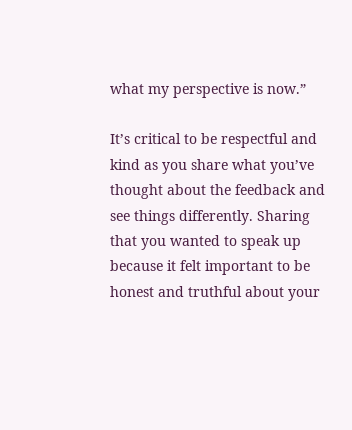what my perspective is now.”

It’s critical to be respectful and kind as you share what you’ve thought about the feedback and see things differently. Sharing that you wanted to speak up because it felt important to be honest and truthful about your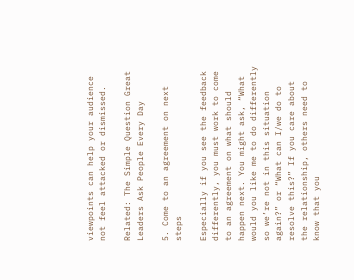viewpoints can help your audience not feel attacked or dismissed.

Related: The Simple Question Great Leaders Ask People Every Day

5. Come to an agreement on next steps

Especially if you see the feedback differently, you must work to come to an agreement on what should happen next. You might ask, “What would you like me to do differently so we’re not in this situation again?” or “What can I/we do to resolve this?” If you care about the relationship, others need to know that you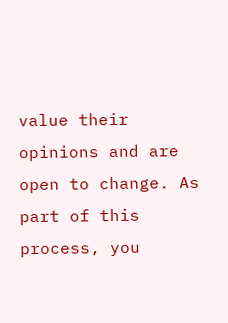value their opinions and are open to change. As part of this process, you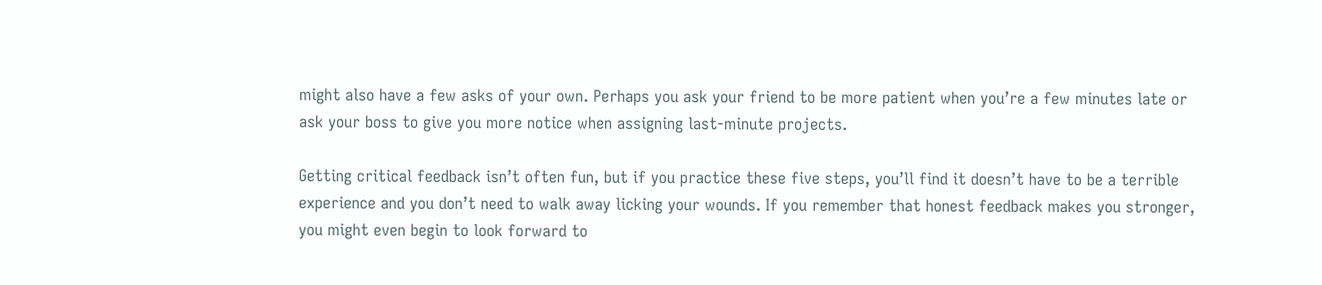might also have a few asks of your own. Perhaps you ask your friend to be more patient when you’re a few minutes late or ask your boss to give you more notice when assigning last-minute projects.

Getting critical feedback isn’t often fun, but if you practice these five steps, you’ll find it doesn’t have to be a terrible experience and you don’t need to walk away licking your wounds. If you remember that honest feedback makes you stronger, you might even begin to look forward to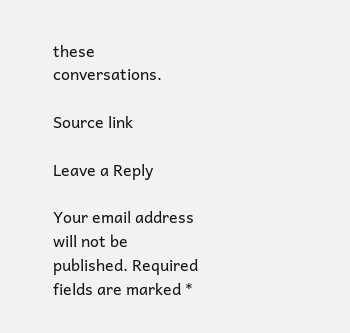these conversations.

Source link

Leave a Reply

Your email address will not be published. Required fields are marked *